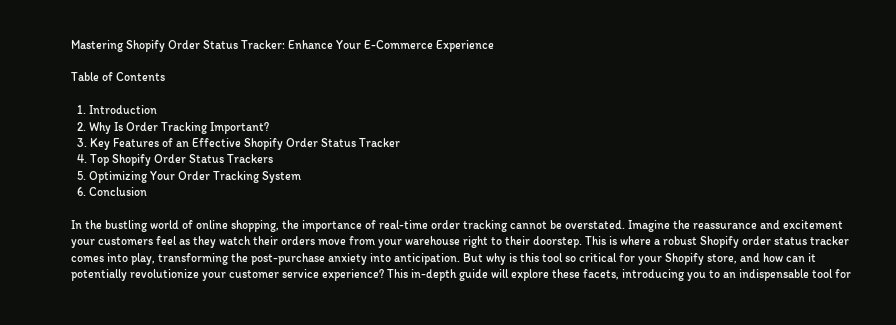Mastering Shopify Order Status Tracker: Enhance Your E-Commerce Experience

Table of Contents

  1. Introduction
  2. Why Is Order Tracking Important?
  3. Key Features of an Effective Shopify Order Status Tracker
  4. Top Shopify Order Status Trackers
  5. Optimizing Your Order Tracking System
  6. Conclusion

In the bustling world of online shopping, the importance of real-time order tracking cannot be overstated. Imagine the reassurance and excitement your customers feel as they watch their orders move from your warehouse right to their doorstep. This is where a robust Shopify order status tracker comes into play, transforming the post-purchase anxiety into anticipation. But why is this tool so critical for your Shopify store, and how can it potentially revolutionize your customer service experience? This in-depth guide will explore these facets, introducing you to an indispensable tool for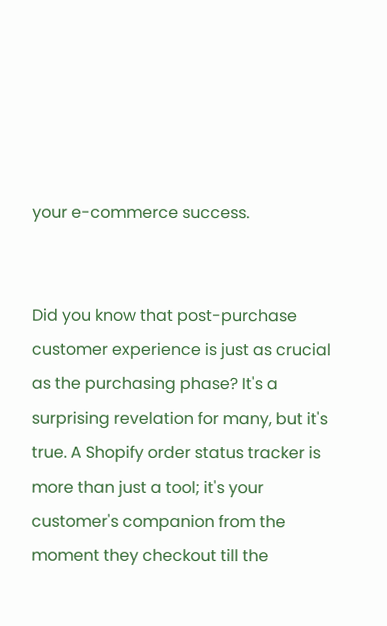your e-commerce success.


Did you know that post-purchase customer experience is just as crucial as the purchasing phase? It's a surprising revelation for many, but it's true. A Shopify order status tracker is more than just a tool; it's your customer's companion from the moment they checkout till the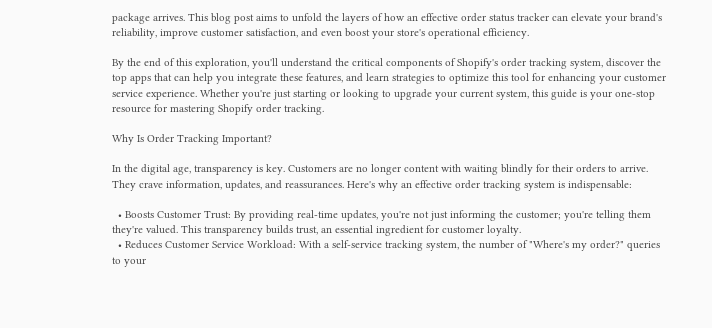package arrives. This blog post aims to unfold the layers of how an effective order status tracker can elevate your brand's reliability, improve customer satisfaction, and even boost your store's operational efficiency.

By the end of this exploration, you'll understand the critical components of Shopify's order tracking system, discover the top apps that can help you integrate these features, and learn strategies to optimize this tool for enhancing your customer service experience. Whether you're just starting or looking to upgrade your current system, this guide is your one-stop resource for mastering Shopify order tracking.

Why Is Order Tracking Important?

In the digital age, transparency is key. Customers are no longer content with waiting blindly for their orders to arrive. They crave information, updates, and reassurances. Here's why an effective order tracking system is indispensable:

  • Boosts Customer Trust: By providing real-time updates, you're not just informing the customer; you're telling them they're valued. This transparency builds trust, an essential ingredient for customer loyalty.
  • Reduces Customer Service Workload: With a self-service tracking system, the number of "Where's my order?" queries to your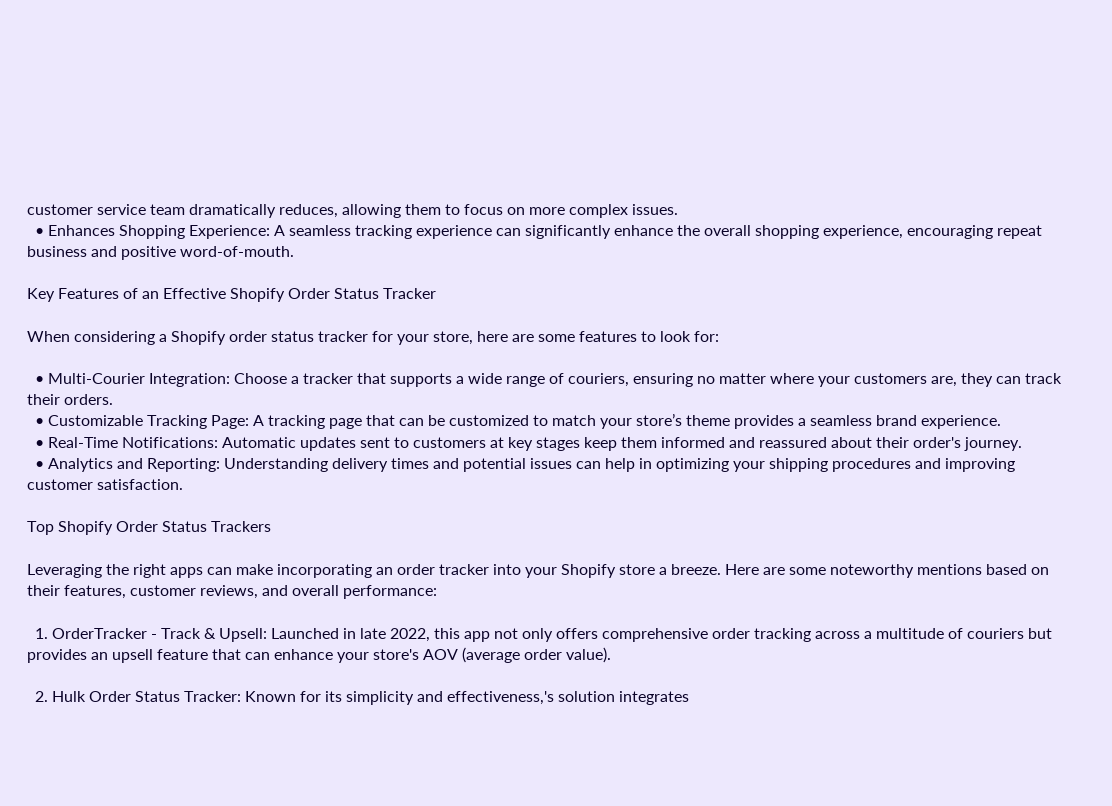customer service team dramatically reduces, allowing them to focus on more complex issues.
  • Enhances Shopping Experience: A seamless tracking experience can significantly enhance the overall shopping experience, encouraging repeat business and positive word-of-mouth.

Key Features of an Effective Shopify Order Status Tracker

When considering a Shopify order status tracker for your store, here are some features to look for:

  • Multi-Courier Integration: Choose a tracker that supports a wide range of couriers, ensuring no matter where your customers are, they can track their orders.
  • Customizable Tracking Page: A tracking page that can be customized to match your store’s theme provides a seamless brand experience.
  • Real-Time Notifications: Automatic updates sent to customers at key stages keep them informed and reassured about their order's journey.
  • Analytics and Reporting: Understanding delivery times and potential issues can help in optimizing your shipping procedures and improving customer satisfaction.

Top Shopify Order Status Trackers

Leveraging the right apps can make incorporating an order tracker into your Shopify store a breeze. Here are some noteworthy mentions based on their features, customer reviews, and overall performance:

  1. OrderTracker - Track & Upsell: Launched in late 2022, this app not only offers comprehensive order tracking across a multitude of couriers but provides an upsell feature that can enhance your store's AOV (average order value).

  2. Hulk Order Status Tracker: Known for its simplicity and effectiveness,'s solution integrates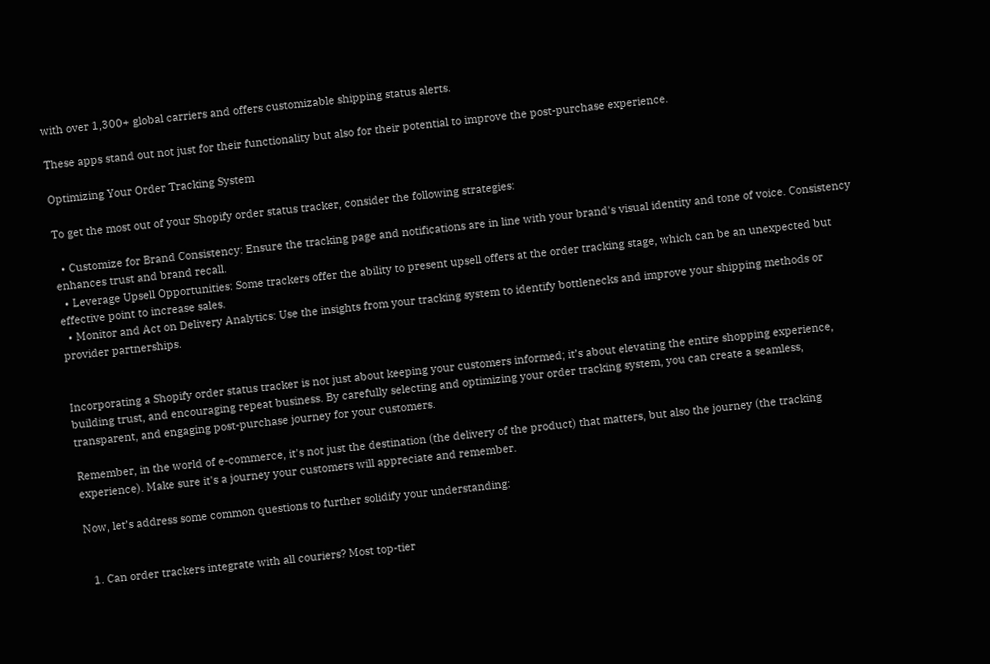with over 1,300+ global carriers and offers customizable shipping status alerts.

These apps stand out not just for their functionality but also for their potential to improve the post-purchase experience.

Optimizing Your Order Tracking System

To get the most out of your Shopify order status tracker, consider the following strategies:

  • Customize for Brand Consistency: Ensure the tracking page and notifications are in line with your brand's visual identity and tone of voice. Consistency enhances trust and brand recall.
  • Leverage Upsell Opportunities: Some trackers offer the ability to present upsell offers at the order tracking stage, which can be an unexpected but effective point to increase sales.
  • Monitor and Act on Delivery Analytics: Use the insights from your tracking system to identify bottlenecks and improve your shipping methods or provider partnerships.


Incorporating a Shopify order status tracker is not just about keeping your customers informed; it’s about elevating the entire shopping experience, building trust, and encouraging repeat business. By carefully selecting and optimizing your order tracking system, you can create a seamless, transparent, and engaging post-purchase journey for your customers.

Remember, in the world of e-commerce, it's not just the destination (the delivery of the product) that matters, but also the journey (the tracking experience). Make sure it's a journey your customers will appreciate and remember.

Now, let’s address some common questions to further solidify your understanding:


  1. Can order trackers integrate with all couriers? Most top-tier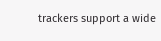trackers support a wide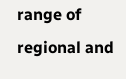range of regional and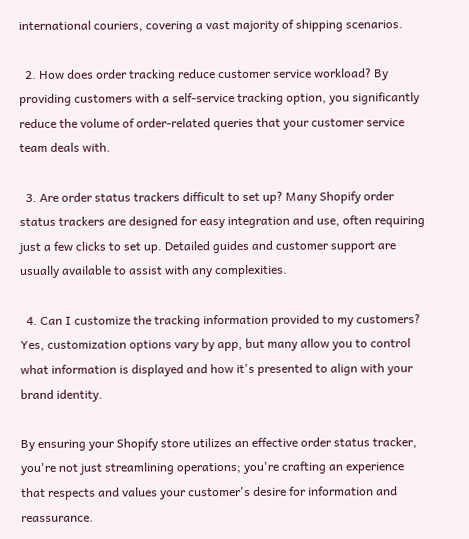international couriers, covering a vast majority of shipping scenarios.

  2. How does order tracking reduce customer service workload? By providing customers with a self-service tracking option, you significantly reduce the volume of order-related queries that your customer service team deals with.

  3. Are order status trackers difficult to set up? Many Shopify order status trackers are designed for easy integration and use, often requiring just a few clicks to set up. Detailed guides and customer support are usually available to assist with any complexities.

  4. Can I customize the tracking information provided to my customers? Yes, customization options vary by app, but many allow you to control what information is displayed and how it's presented to align with your brand identity.

By ensuring your Shopify store utilizes an effective order status tracker, you're not just streamlining operations; you're crafting an experience that respects and values your customer's desire for information and reassurance.